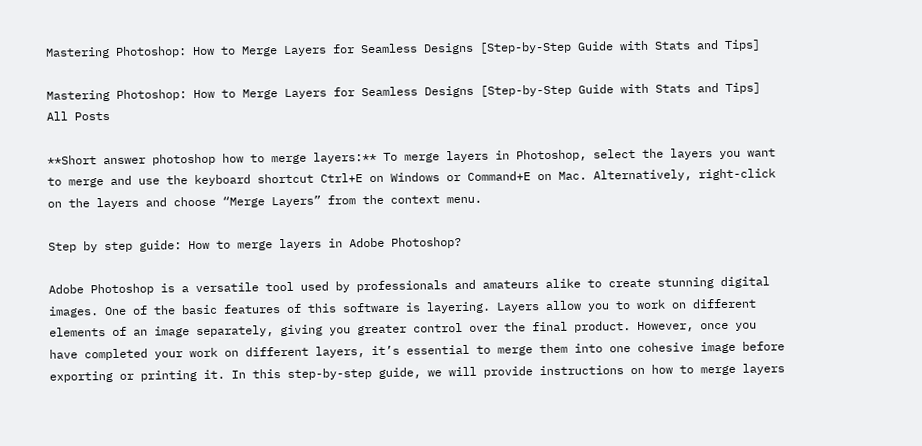Mastering Photoshop: How to Merge Layers for Seamless Designs [Step-by-Step Guide with Stats and Tips]

Mastering Photoshop: How to Merge Layers for Seamless Designs [Step-by-Step Guide with Stats and Tips] All Posts

**Short answer photoshop how to merge layers:** To merge layers in Photoshop, select the layers you want to merge and use the keyboard shortcut Ctrl+E on Windows or Command+E on Mac. Alternatively, right-click on the layers and choose “Merge Layers” from the context menu.

Step by step guide: How to merge layers in Adobe Photoshop?

Adobe Photoshop is a versatile tool used by professionals and amateurs alike to create stunning digital images. One of the basic features of this software is layering. Layers allow you to work on different elements of an image separately, giving you greater control over the final product. However, once you have completed your work on different layers, it’s essential to merge them into one cohesive image before exporting or printing it. In this step-by-step guide, we will provide instructions on how to merge layers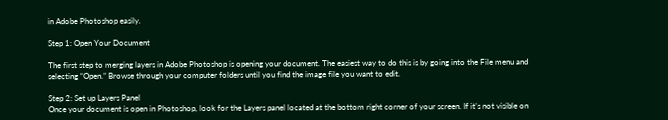in Adobe Photoshop easily.

Step 1: Open Your Document

The first step to merging layers in Adobe Photoshop is opening your document. The easiest way to do this is by going into the File menu and selecting “Open.” Browse through your computer folders until you find the image file you want to edit.

Step 2: Set up Layers Panel
Once your document is open in Photoshop, look for the Layers panel located at the bottom right corner of your screen. If it’s not visible on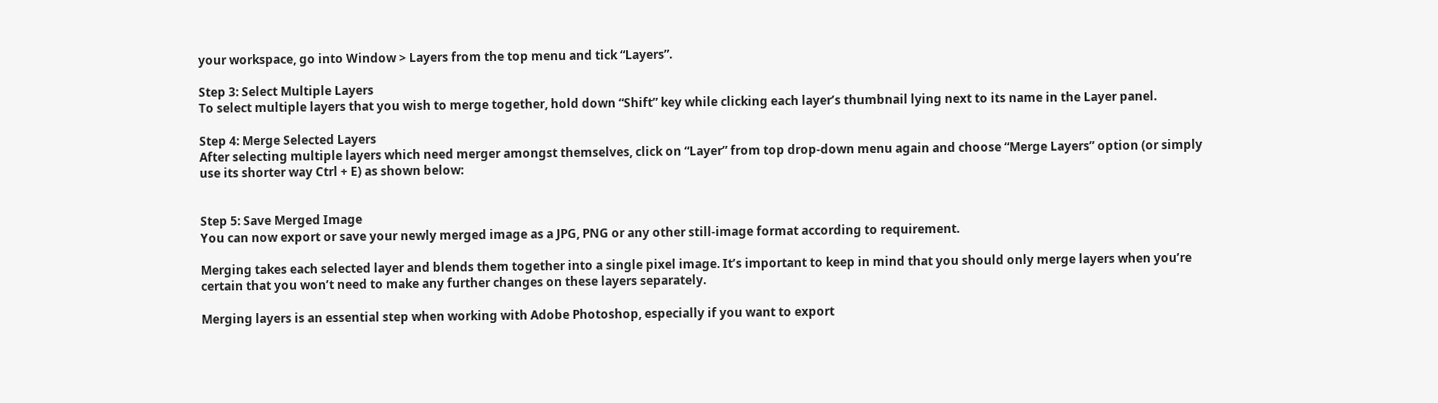your workspace, go into Window > Layers from the top menu and tick “Layers”.

Step 3: Select Multiple Layers
To select multiple layers that you wish to merge together, hold down “Shift” key while clicking each layer’s thumbnail lying next to its name in the Layer panel.

Step 4: Merge Selected Layers
After selecting multiple layers which need merger amongst themselves, click on “Layer” from top drop-down menu again and choose “Merge Layers” option (or simply use its shorter way Ctrl + E) as shown below:


Step 5: Save Merged Image
You can now export or save your newly merged image as a JPG, PNG or any other still-image format according to requirement.

Merging takes each selected layer and blends them together into a single pixel image. It’s important to keep in mind that you should only merge layers when you’re certain that you won’t need to make any further changes on these layers separately.

Merging layers is an essential step when working with Adobe Photoshop, especially if you want to export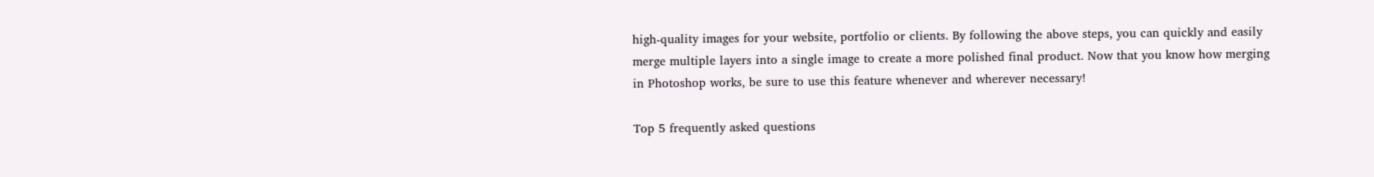high-quality images for your website, portfolio or clients. By following the above steps, you can quickly and easily merge multiple layers into a single image to create a more polished final product. Now that you know how merging in Photoshop works, be sure to use this feature whenever and wherever necessary!

Top 5 frequently asked questions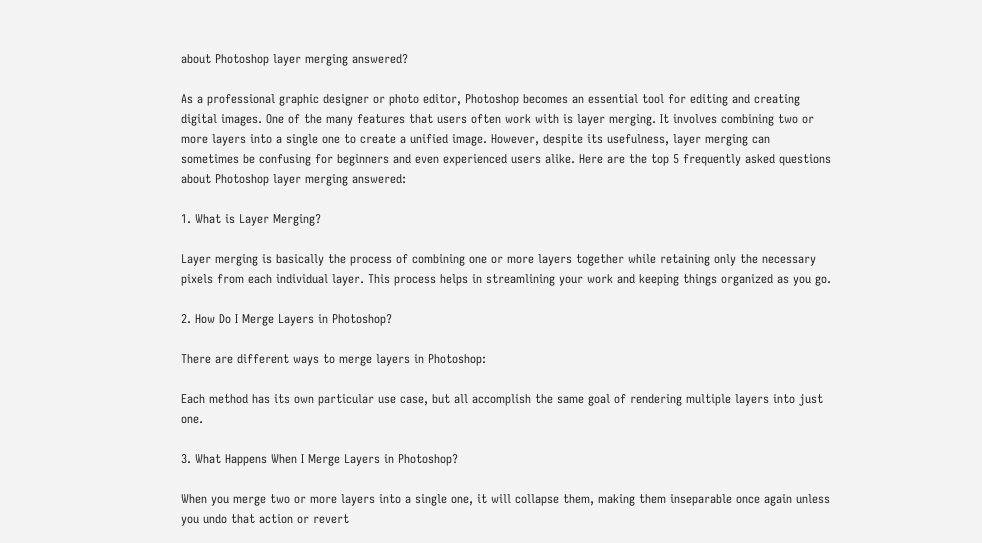about Photoshop layer merging answered?

As a professional graphic designer or photo editor, Photoshop becomes an essential tool for editing and creating digital images. One of the many features that users often work with is layer merging. It involves combining two or more layers into a single one to create a unified image. However, despite its usefulness, layer merging can sometimes be confusing for beginners and even experienced users alike. Here are the top 5 frequently asked questions about Photoshop layer merging answered:

1. What is Layer Merging?

Layer merging is basically the process of combining one or more layers together while retaining only the necessary pixels from each individual layer. This process helps in streamlining your work and keeping things organized as you go.

2. How Do I Merge Layers in Photoshop?

There are different ways to merge layers in Photoshop:

Each method has its own particular use case, but all accomplish the same goal of rendering multiple layers into just one.

3. What Happens When I Merge Layers in Photoshop?

When you merge two or more layers into a single one, it will collapse them, making them inseparable once again unless you undo that action or revert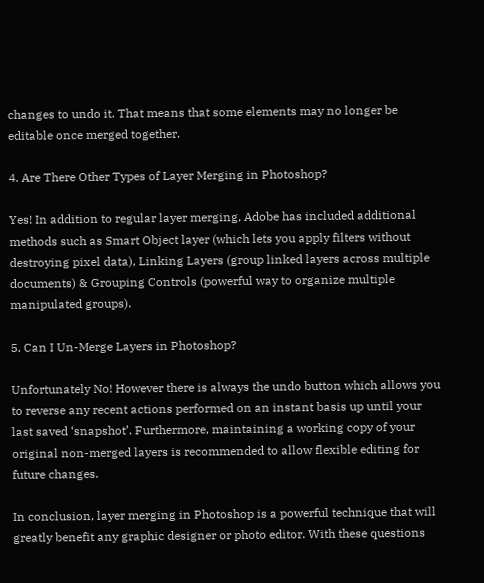changes to undo it. That means that some elements may no longer be editable once merged together.

4. Are There Other Types of Layer Merging in Photoshop?

Yes! In addition to regular layer merging, Adobe has included additional methods such as Smart Object layer (which lets you apply filters without destroying pixel data), Linking Layers (group linked layers across multiple documents) & Grouping Controls (powerful way to organize multiple manipulated groups).

5. Can I Un-Merge Layers in Photoshop?

Unfortunately No! However there is always the undo button which allows you to reverse any recent actions performed on an instant basis up until your last saved ‘snapshot’. Furthermore, maintaining a working copy of your original non-merged layers is recommended to allow flexible editing for future changes.

In conclusion, layer merging in Photoshop is a powerful technique that will greatly benefit any graphic designer or photo editor. With these questions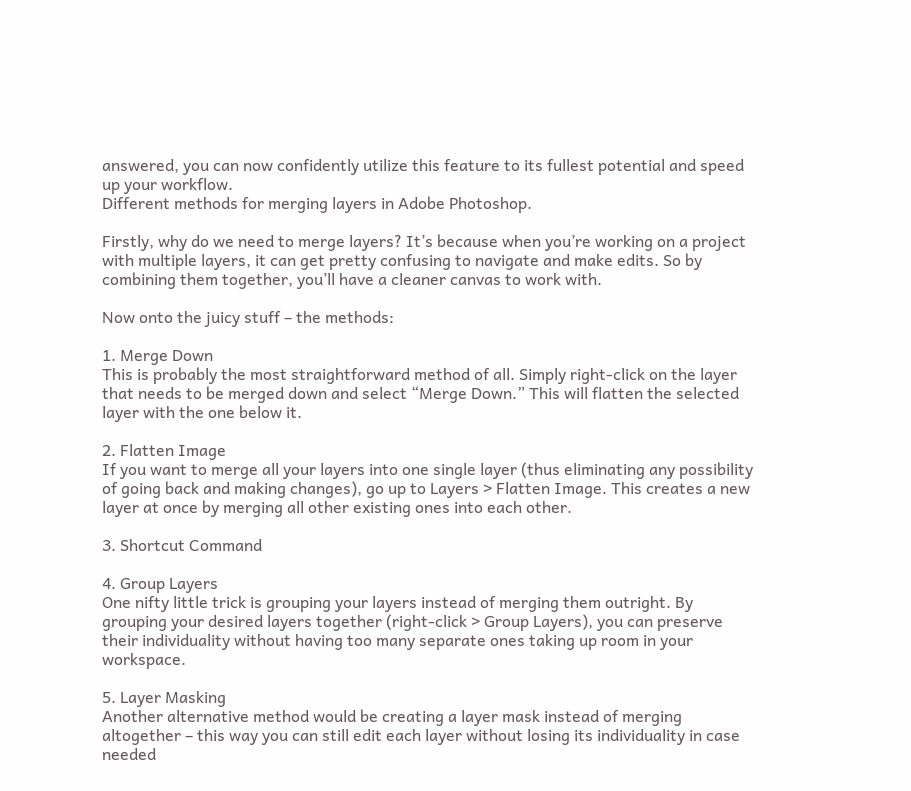answered, you can now confidently utilize this feature to its fullest potential and speed up your workflow.
Different methods for merging layers in Adobe Photoshop.

Firstly, why do we need to merge layers? It’s because when you’re working on a project with multiple layers, it can get pretty confusing to navigate and make edits. So by combining them together, you’ll have a cleaner canvas to work with.

Now onto the juicy stuff – the methods:

1. Merge Down
This is probably the most straightforward method of all. Simply right-click on the layer that needs to be merged down and select “Merge Down.” This will flatten the selected layer with the one below it.

2. Flatten Image
If you want to merge all your layers into one single layer (thus eliminating any possibility of going back and making changes), go up to Layers > Flatten Image. This creates a new layer at once by merging all other existing ones into each other.

3. Shortcut Command

4. Group Layers
One nifty little trick is grouping your layers instead of merging them outright. By grouping your desired layers together (right-click > Group Layers), you can preserve their individuality without having too many separate ones taking up room in your workspace.

5. Layer Masking
Another alternative method would be creating a layer mask instead of merging altogether – this way you can still edit each layer without losing its individuality in case needed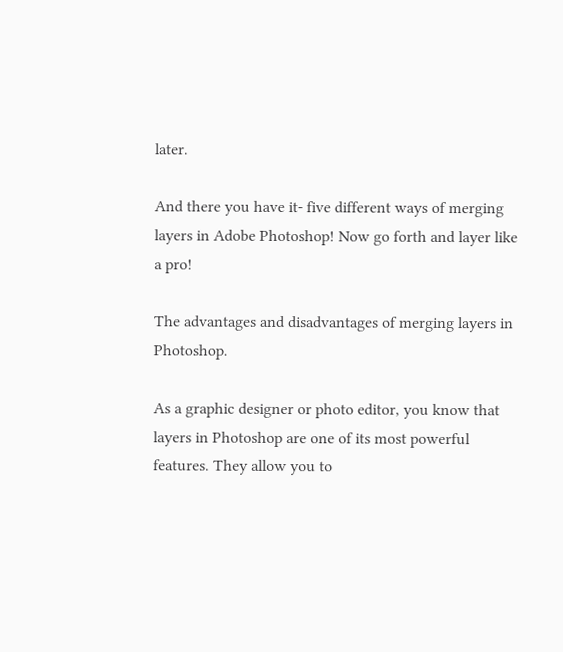later.

And there you have it- five different ways of merging layers in Adobe Photoshop! Now go forth and layer like a pro!

The advantages and disadvantages of merging layers in Photoshop.

As a graphic designer or photo editor, you know that layers in Photoshop are one of its most powerful features. They allow you to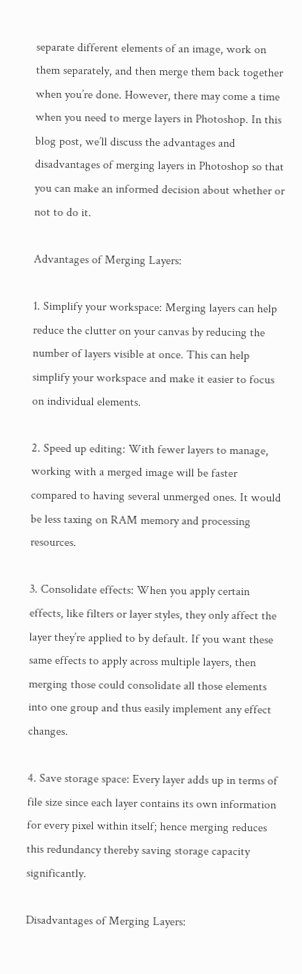separate different elements of an image, work on them separately, and then merge them back together when you’re done. However, there may come a time when you need to merge layers in Photoshop. In this blog post, we’ll discuss the advantages and disadvantages of merging layers in Photoshop so that you can make an informed decision about whether or not to do it.

Advantages of Merging Layers:

1. Simplify your workspace: Merging layers can help reduce the clutter on your canvas by reducing the number of layers visible at once. This can help simplify your workspace and make it easier to focus on individual elements.

2. Speed up editing: With fewer layers to manage, working with a merged image will be faster compared to having several unmerged ones. It would be less taxing on RAM memory and processing resources.

3. Consolidate effects: When you apply certain effects, like filters or layer styles, they only affect the layer they’re applied to by default. If you want these same effects to apply across multiple layers, then merging those could consolidate all those elements into one group and thus easily implement any effect changes.

4. Save storage space: Every layer adds up in terms of file size since each layer contains its own information for every pixel within itself; hence merging reduces this redundancy thereby saving storage capacity significantly.

Disadvantages of Merging Layers: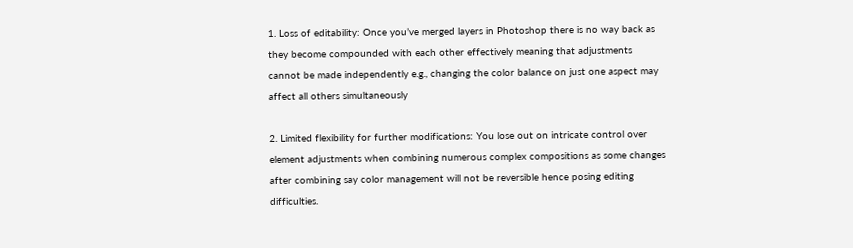1. Loss of editability: Once you’ve merged layers in Photoshop there is no way back as they become compounded with each other effectively meaning that adjustments cannot be made independently e.g., changing the color balance on just one aspect may affect all others simultaneously

2. Limited flexibility for further modifications: You lose out on intricate control over element adjustments when combining numerous complex compositions as some changes after combining say color management will not be reversible hence posing editing difficulties.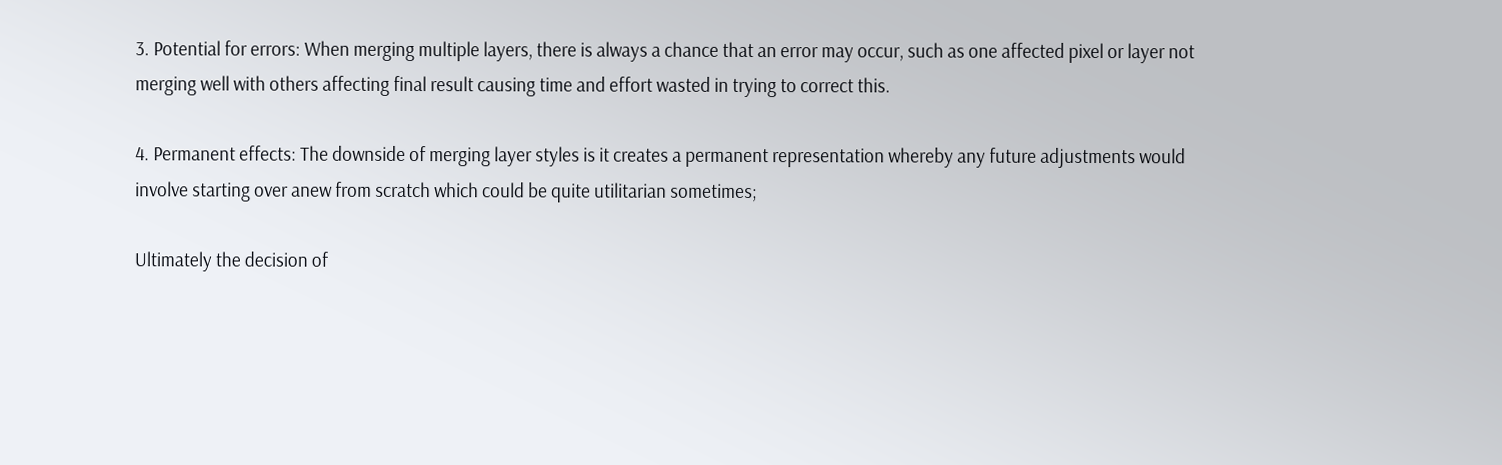3. Potential for errors: When merging multiple layers, there is always a chance that an error may occur, such as one affected pixel or layer not merging well with others affecting final result causing time and effort wasted in trying to correct this.

4. Permanent effects: The downside of merging layer styles is it creates a permanent representation whereby any future adjustments would involve starting over anew from scratch which could be quite utilitarian sometimes;

Ultimately the decision of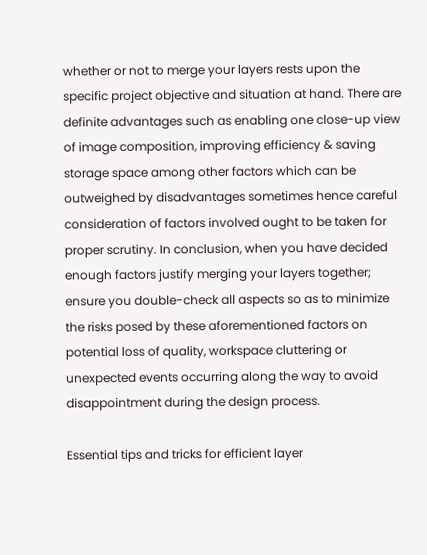whether or not to merge your layers rests upon the specific project objective and situation at hand. There are definite advantages such as enabling one close-up view of image composition, improving efficiency & saving storage space among other factors which can be outweighed by disadvantages sometimes hence careful consideration of factors involved ought to be taken for proper scrutiny. In conclusion, when you have decided enough factors justify merging your layers together; ensure you double-check all aspects so as to minimize the risks posed by these aforementioned factors on potential loss of quality, workspace cluttering or unexpected events occurring along the way to avoid disappointment during the design process.

Essential tips and tricks for efficient layer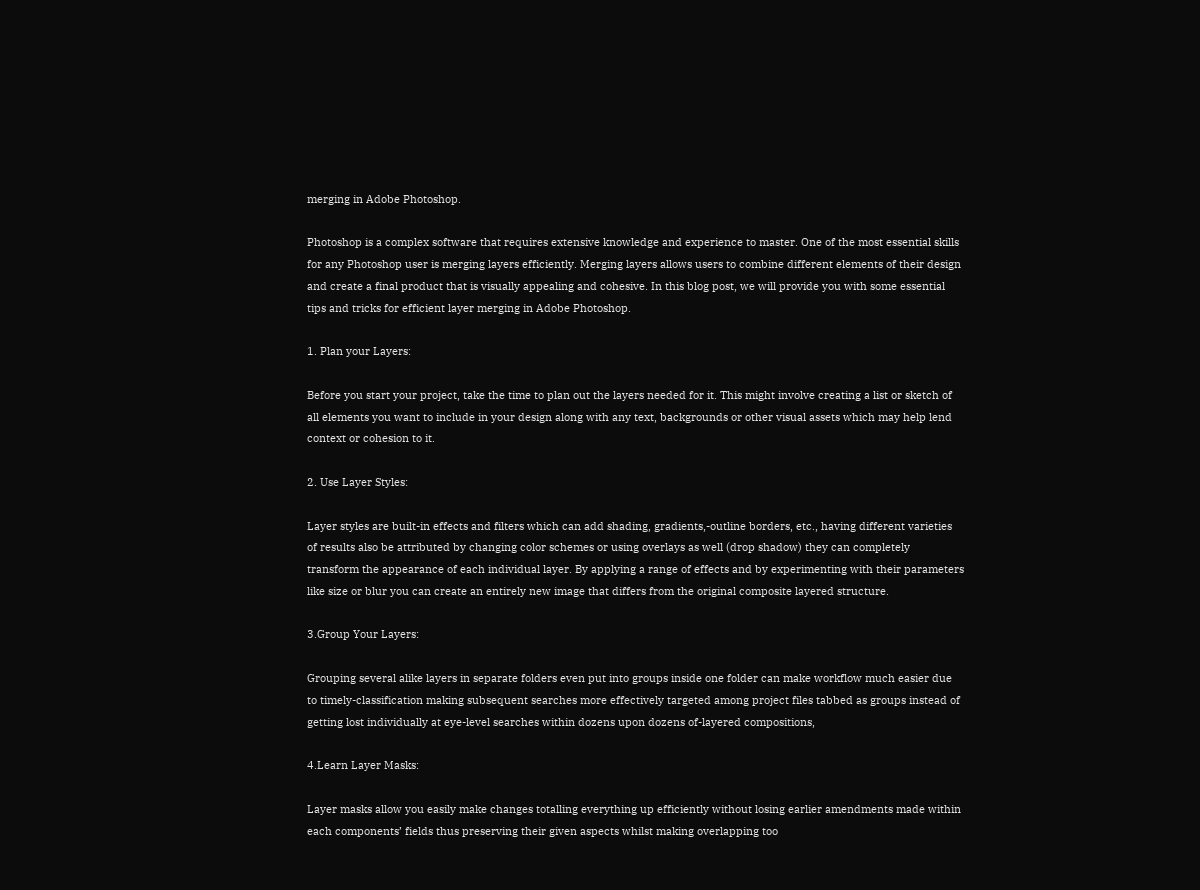merging in Adobe Photoshop.

Photoshop is a complex software that requires extensive knowledge and experience to master. One of the most essential skills for any Photoshop user is merging layers efficiently. Merging layers allows users to combine different elements of their design and create a final product that is visually appealing and cohesive. In this blog post, we will provide you with some essential tips and tricks for efficient layer merging in Adobe Photoshop.

1. Plan your Layers:

Before you start your project, take the time to plan out the layers needed for it. This might involve creating a list or sketch of all elements you want to include in your design along with any text, backgrounds or other visual assets which may help lend context or cohesion to it.

2. Use Layer Styles:

Layer styles are built-in effects and filters which can add shading, gradients,-outline borders, etc., having different varieties of results also be attributed by changing color schemes or using overlays as well (drop shadow) they can completely transform the appearance of each individual layer. By applying a range of effects and by experimenting with their parameters like size or blur you can create an entirely new image that differs from the original composite layered structure.

3.Group Your Layers:

Grouping several alike layers in separate folders even put into groups inside one folder can make workflow much easier due to timely-classification making subsequent searches more effectively targeted among project files tabbed as groups instead of getting lost individually at eye-level searches within dozens upon dozens of-layered compositions,

4.Learn Layer Masks:

Layer masks allow you easily make changes totalling everything up efficiently without losing earlier amendments made within each components’ fields thus preserving their given aspects whilst making overlapping too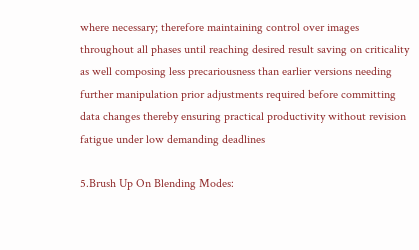where necessary; therefore maintaining control over images throughout all phases until reaching desired result saving on criticality as well composing less precariousness than earlier versions needing further manipulation prior adjustments required before committing data changes thereby ensuring practical productivity without revision fatigue under low demanding deadlines

5.Brush Up On Blending Modes: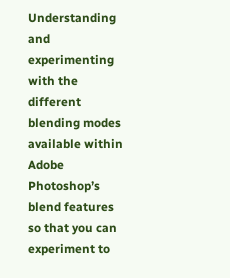Understanding and experimenting with the different blending modes available within Adobe Photoshop’s blend features so that you can experiment to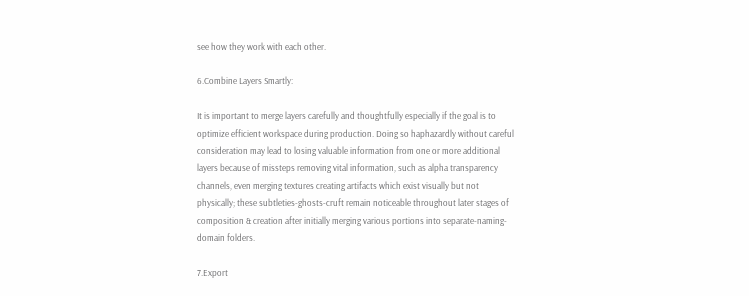see how they work with each other.

6.Combine Layers Smartly:

It is important to merge layers carefully and thoughtfully especially if the goal is to optimize efficient workspace during production. Doing so haphazardly without careful consideration may lead to losing valuable information from one or more additional layers because of missteps removing vital information, such as alpha transparency channels, even merging textures creating artifacts which exist visually but not physically; these subtleties-ghosts-cruft remain noticeable throughout later stages of composition & creation after initially merging various portions into separate-naming-domain folders.

7.Export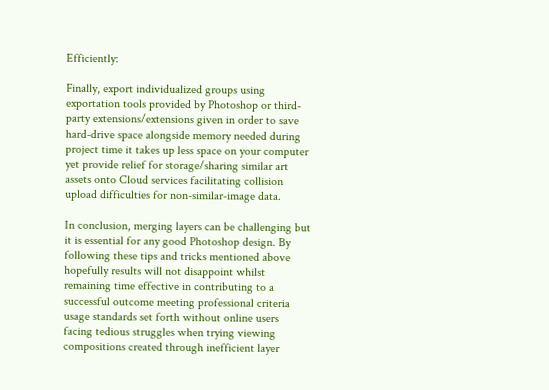Efficiently:

Finally, export individualized groups using exportation tools provided by Photoshop or third-party extensions/extensions given in order to save hard-drive space alongside memory needed during project time it takes up less space on your computer yet provide relief for storage/sharing similar art assets onto Cloud services facilitating collision upload difficulties for non-similar-image data.

In conclusion, merging layers can be challenging but it is essential for any good Photoshop design. By following these tips and tricks mentioned above hopefully results will not disappoint whilst remaining time effective in contributing to a successful outcome meeting professional criteria usage standards set forth without online users facing tedious struggles when trying viewing compositions created through inefficient layer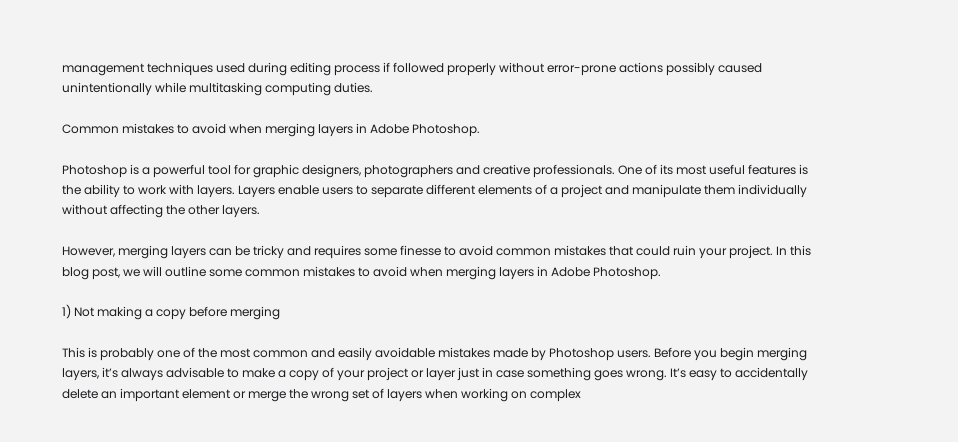management techniques used during editing process if followed properly without error-prone actions possibly caused unintentionally while multitasking computing duties.

Common mistakes to avoid when merging layers in Adobe Photoshop.

Photoshop is a powerful tool for graphic designers, photographers and creative professionals. One of its most useful features is the ability to work with layers. Layers enable users to separate different elements of a project and manipulate them individually without affecting the other layers.

However, merging layers can be tricky and requires some finesse to avoid common mistakes that could ruin your project. In this blog post, we will outline some common mistakes to avoid when merging layers in Adobe Photoshop.

1) Not making a copy before merging

This is probably one of the most common and easily avoidable mistakes made by Photoshop users. Before you begin merging layers, it’s always advisable to make a copy of your project or layer just in case something goes wrong. It’s easy to accidentally delete an important element or merge the wrong set of layers when working on complex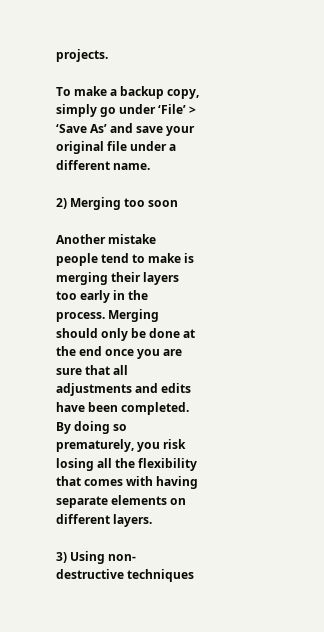projects.

To make a backup copy, simply go under ‘File’ > ‘Save As’ and save your original file under a different name.

2) Merging too soon

Another mistake people tend to make is merging their layers too early in the process. Merging should only be done at the end once you are sure that all adjustments and edits have been completed. By doing so prematurely, you risk losing all the flexibility that comes with having separate elements on different layers.

3) Using non-destructive techniques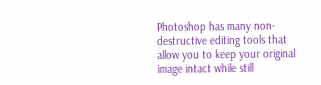Photoshop has many non-destructive editing tools that allow you to keep your original image intact while still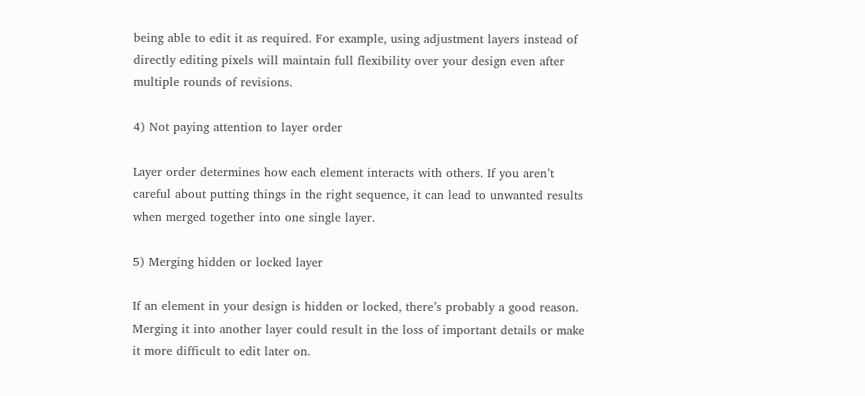being able to edit it as required. For example, using adjustment layers instead of directly editing pixels will maintain full flexibility over your design even after multiple rounds of revisions.

4) Not paying attention to layer order

Layer order determines how each element interacts with others. If you aren’t careful about putting things in the right sequence, it can lead to unwanted results when merged together into one single layer.

5) Merging hidden or locked layer

If an element in your design is hidden or locked, there’s probably a good reason. Merging it into another layer could result in the loss of important details or make it more difficult to edit later on.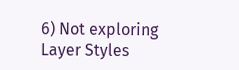6) Not exploring Layer Styles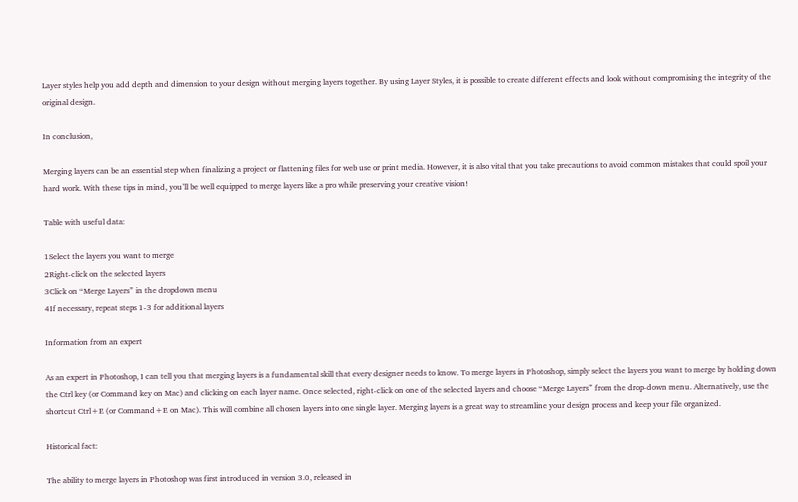Layer styles help you add depth and dimension to your design without merging layers together. By using Layer Styles, it is possible to create different effects and look without compromising the integrity of the original design.

In conclusion,

Merging layers can be an essential step when finalizing a project or flattening files for web use or print media. However, it is also vital that you take precautions to avoid common mistakes that could spoil your hard work. With these tips in mind, you’ll be well equipped to merge layers like a pro while preserving your creative vision!

Table with useful data:

1Select the layers you want to merge
2Right-click on the selected layers
3Click on “Merge Layers” in the dropdown menu
4If necessary, repeat steps 1-3 for additional layers

Information from an expert

As an expert in Photoshop, I can tell you that merging layers is a fundamental skill that every designer needs to know. To merge layers in Photoshop, simply select the layers you want to merge by holding down the Ctrl key (or Command key on Mac) and clicking on each layer name. Once selected, right-click on one of the selected layers and choose “Merge Layers” from the drop-down menu. Alternatively, use the shortcut Ctrl+E (or Command+E on Mac). This will combine all chosen layers into one single layer. Merging layers is a great way to streamline your design process and keep your file organized.

Historical fact:

The ability to merge layers in Photoshop was first introduced in version 3.0, released in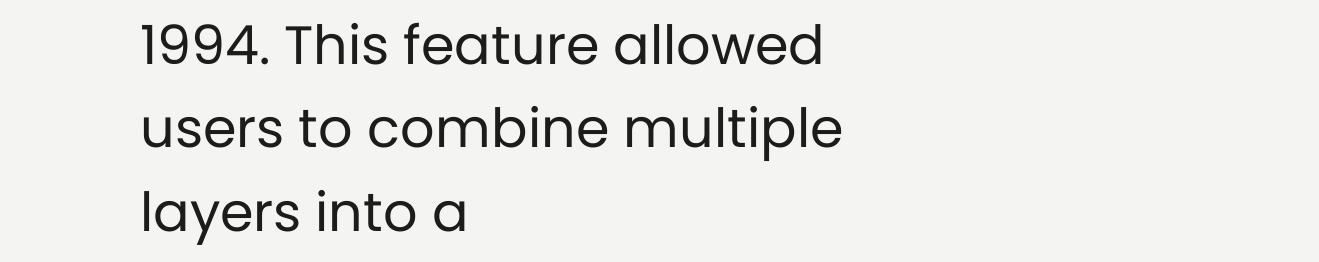1994. This feature allowed users to combine multiple layers into a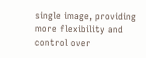single image, providing more flexibility and control over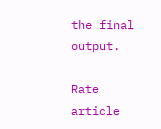the final output.

Rate article